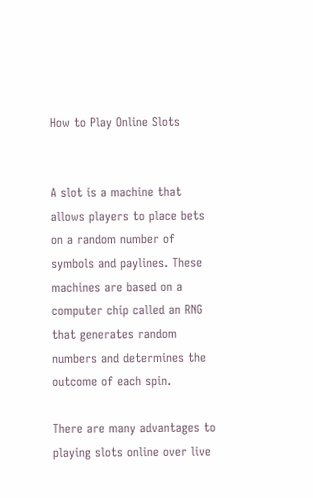How to Play Online Slots


A slot is a machine that allows players to place bets on a random number of symbols and paylines. These machines are based on a computer chip called an RNG that generates random numbers and determines the outcome of each spin.

There are many advantages to playing slots online over live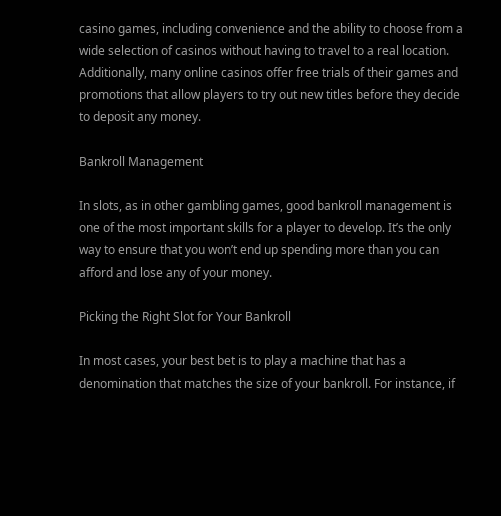casino games, including convenience and the ability to choose from a wide selection of casinos without having to travel to a real location. Additionally, many online casinos offer free trials of their games and promotions that allow players to try out new titles before they decide to deposit any money.

Bankroll Management

In slots, as in other gambling games, good bankroll management is one of the most important skills for a player to develop. It’s the only way to ensure that you won’t end up spending more than you can afford and lose any of your money.

Picking the Right Slot for Your Bankroll

In most cases, your best bet is to play a machine that has a denomination that matches the size of your bankroll. For instance, if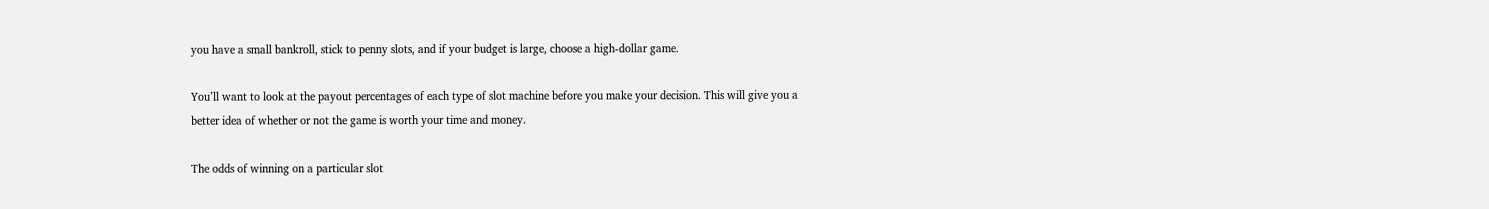you have a small bankroll, stick to penny slots, and if your budget is large, choose a high-dollar game.

You’ll want to look at the payout percentages of each type of slot machine before you make your decision. This will give you a better idea of whether or not the game is worth your time and money.

The odds of winning on a particular slot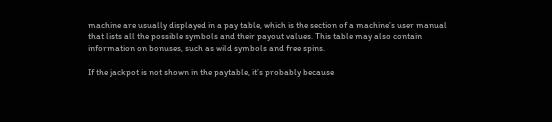machine are usually displayed in a pay table, which is the section of a machine’s user manual that lists all the possible symbols and their payout values. This table may also contain information on bonuses, such as wild symbols and free spins.

If the jackpot is not shown in the paytable, it’s probably because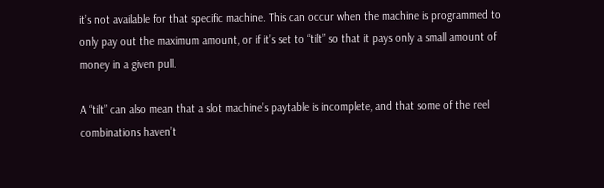it’s not available for that specific machine. This can occur when the machine is programmed to only pay out the maximum amount, or if it’s set to “tilt” so that it pays only a small amount of money in a given pull.

A “tilt” can also mean that a slot machine’s paytable is incomplete, and that some of the reel combinations haven’t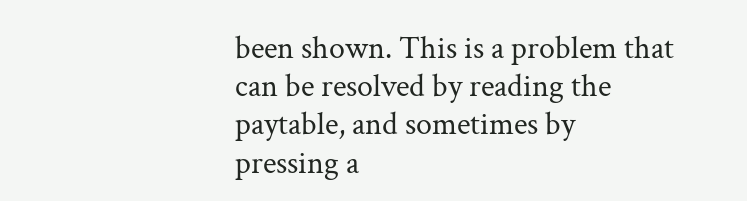been shown. This is a problem that can be resolved by reading the paytable, and sometimes by pressing a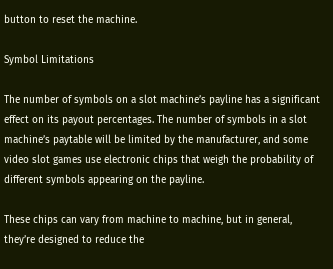button to reset the machine.

Symbol Limitations

The number of symbols on a slot machine’s payline has a significant effect on its payout percentages. The number of symbols in a slot machine’s paytable will be limited by the manufacturer, and some video slot games use electronic chips that weigh the probability of different symbols appearing on the payline.

These chips can vary from machine to machine, but in general, they’re designed to reduce the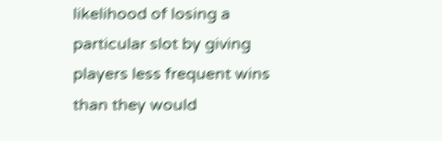likelihood of losing a particular slot by giving players less frequent wins than they would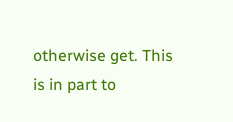otherwise get. This is in part to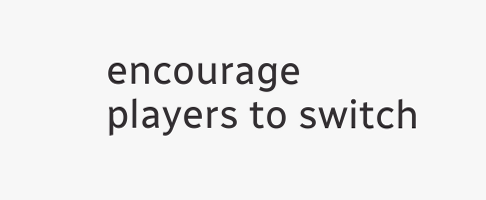encourage players to switch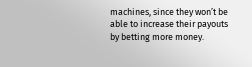machines, since they won’t be able to increase their payouts by betting more money.